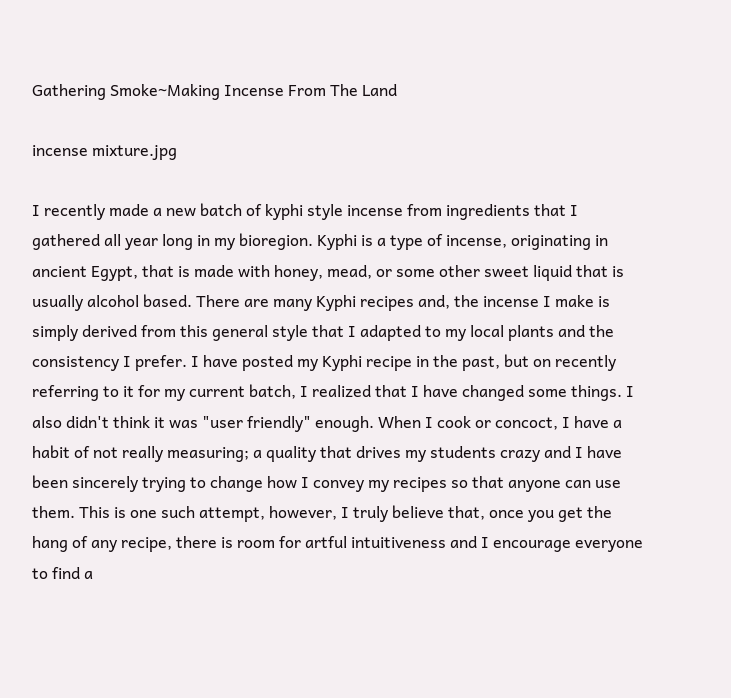Gathering Smoke~Making Incense From The Land

incense mixture.jpg

I recently made a new batch of kyphi style incense from ingredients that I gathered all year long in my bioregion. Kyphi is a type of incense, originating in ancient Egypt, that is made with honey, mead, or some other sweet liquid that is usually alcohol based. There are many Kyphi recipes and, the incense I make is simply derived from this general style that I adapted to my local plants and the consistency I prefer. I have posted my Kyphi recipe in the past, but on recently referring to it for my current batch, I realized that I have changed some things. I also didn't think it was "user friendly" enough. When I cook or concoct, I have a habit of not really measuring; a quality that drives my students crazy and I have been sincerely trying to change how I convey my recipes so that anyone can use them. This is one such attempt, however, I truly believe that, once you get the hang of any recipe, there is room for artful intuitiveness and I encourage everyone to find a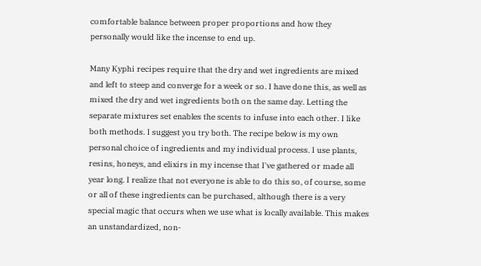comfortable balance between proper proportions and how they personally would like the incense to end up.

Many Kyphi recipes require that the dry and wet ingredients are mixed and left to steep and converge for a week or so. I have done this, as well as mixed the dry and wet ingredients both on the same day. Letting the separate mixtures set enables the scents to infuse into each other. I like both methods. I suggest you try both. The recipe below is my own personal choice of ingredients and my individual process. I use plants, resins, honeys, and elixirs in my incense that I've gathered or made all year long. I realize that not everyone is able to do this so, of course, some or all of these ingredients can be purchased, although there is a very special magic that occurs when we use what is locally available. This makes an unstandardized, non-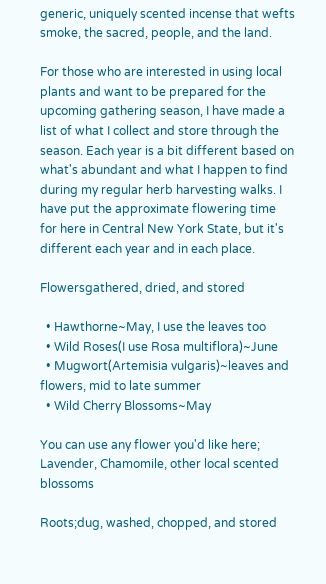generic, uniquely scented incense that wefts smoke, the sacred, people, and the land.

For those who are interested in using local plants and want to be prepared for the upcoming gathering season, I have made a list of what I collect and store through the season. Each year is a bit different based on what's abundant and what I happen to find during my regular herb harvesting walks. I have put the approximate flowering time for here in Central New York State, but it's different each year and in each place.

Flowersgathered, dried, and stored

  • Hawthorne~May, I use the leaves too
  • Wild Roses(I use Rosa multiflora)~June
  • Mugwort(Artemisia vulgaris)~leaves and flowers, mid to late summer
  • Wild Cherry Blossoms~May

You can use any flower you'd like here; Lavender, Chamomile, other local scented blossoms

Roots;dug, washed, chopped, and stored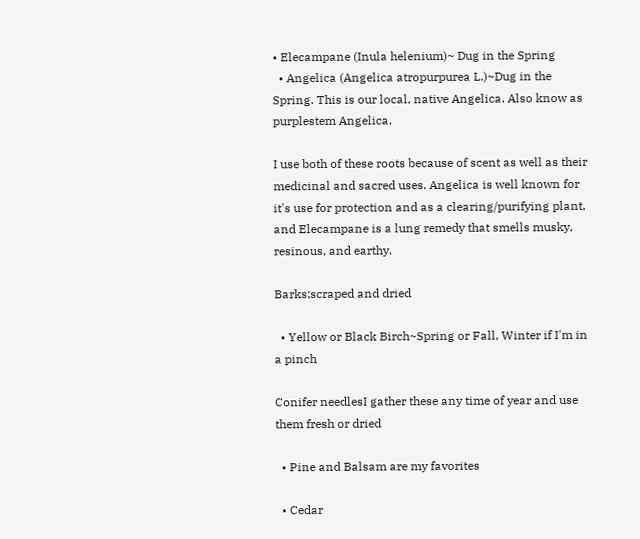• Elecampane (Inula helenium)~ Dug in the Spring
  • Angelica (Angelica atropurpurea L.)~Dug in the Spring. This is our local, native Angelica. Also know as purplestem Angelica.

I use both of these roots because of scent as well as their medicinal and sacred uses. Angelica is well known for it's use for protection and as a clearing/purifying plant, and Elecampane is a lung remedy that smells musky, resinous, and earthy.

Barks;scraped and dried

  • Yellow or Black Birch~Spring or Fall, Winter if I'm in a pinch

Conifer needlesI gather these any time of year and use them fresh or dried

  • Pine and Balsam are my favorites

  • Cedar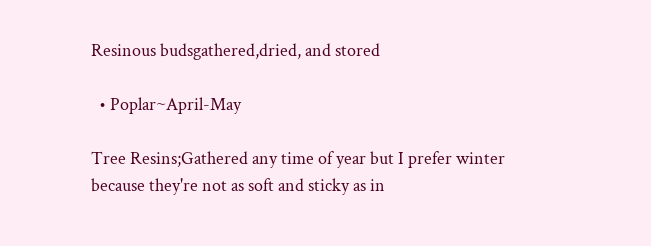Resinous budsgathered,dried, and stored

  • Poplar~April-May

Tree Resins;Gathered any time of year but I prefer winter because they're not as soft and sticky as in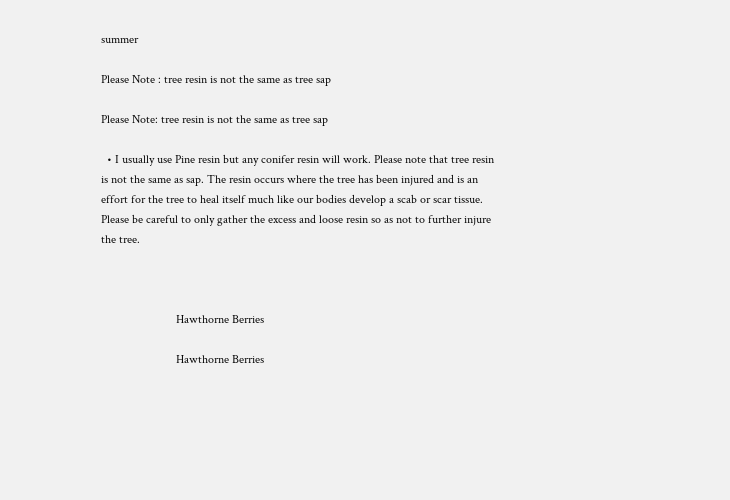summer

Please Note : tree resin is not the same as tree sap

Please Note: tree resin is not the same as tree sap

  • I usually use Pine resin but any conifer resin will work. Please note that tree resin is not the same as sap. The resin occurs where the tree has been injured and is an effort for the tree to heal itself much like our bodies develop a scab or scar tissue. Please be careful to only gather the excess and loose resin so as not to further injure the tree.



                         Hawthorne Berries

                         Hawthorne Berries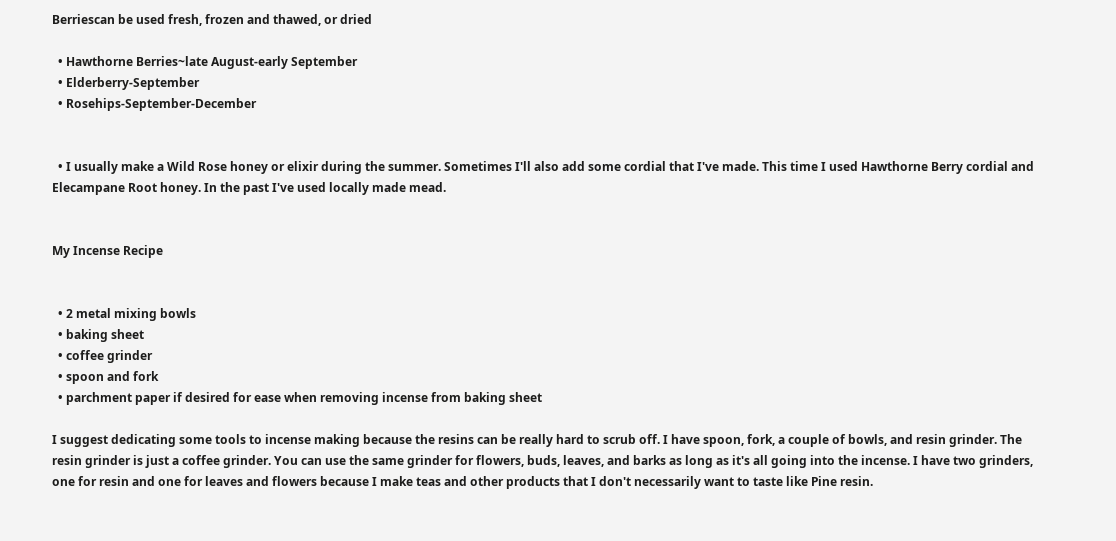Berriescan be used fresh, frozen and thawed, or dried

  • Hawthorne Berries~late August-early September
  • Elderberry-September
  • Rosehips-September-December


  • I usually make a Wild Rose honey or elixir during the summer. Sometimes I'll also add some cordial that I've made. This time I used Hawthorne Berry cordial and Elecampane Root honey. In the past I've used locally made mead.


My Incense Recipe


  • 2 metal mixing bowls
  • baking sheet
  • coffee grinder
  • spoon and fork
  • parchment paper if desired for ease when removing incense from baking sheet

I suggest dedicating some tools to incense making because the resins can be really hard to scrub off. I have spoon, fork, a couple of bowls, and resin grinder. The resin grinder is just a coffee grinder. You can use the same grinder for flowers, buds, leaves, and barks as long as it's all going into the incense. I have two grinders, one for resin and one for leaves and flowers because I make teas and other products that I don't necessarily want to taste like Pine resin.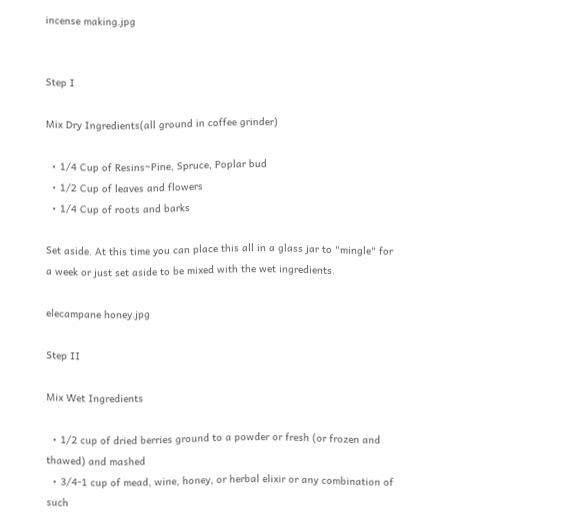incense making.jpg


Step I

Mix Dry Ingredients(all ground in coffee grinder)

  • 1/4 Cup of Resins~Pine, Spruce, Poplar bud
  • 1/2 Cup of leaves and flowers
  • 1/4 Cup of roots and barks

Set aside. At this time you can place this all in a glass jar to "mingle" for a week or just set aside to be mixed with the wet ingredients.

elecampane honey.jpg

Step II

Mix Wet Ingredients

  • 1/2 cup of dried berries ground to a powder or fresh (or frozen and thawed) and mashed
  • 3/4-1 cup of mead, wine, honey, or herbal elixir or any combination of such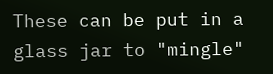These can be put in a glass jar to "mingle"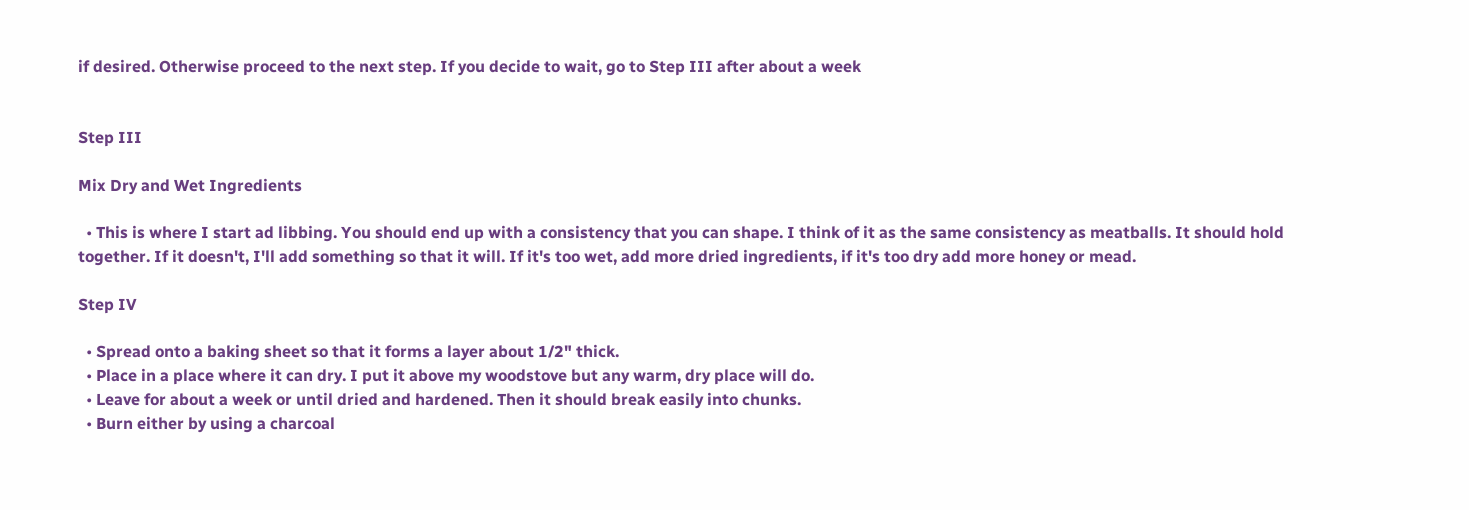if desired. Otherwise proceed to the next step. If you decide to wait, go to Step III after about a week


Step III

Mix Dry and Wet Ingredients

  • This is where I start ad libbing. You should end up with a consistency that you can shape. I think of it as the same consistency as meatballs. It should hold together. If it doesn't, I'll add something so that it will. If it's too wet, add more dried ingredients, if it's too dry add more honey or mead.

Step IV

  • Spread onto a baking sheet so that it forms a layer about 1/2" thick.
  • Place in a place where it can dry. I put it above my woodstove but any warm, dry place will do.
  • Leave for about a week or until dried and hardened. Then it should break easily into chunks.
  • Burn either by using a charcoal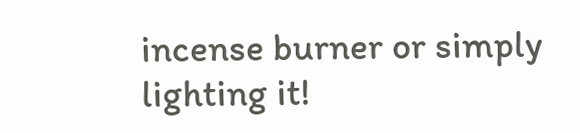incense burner or simply lighting it!